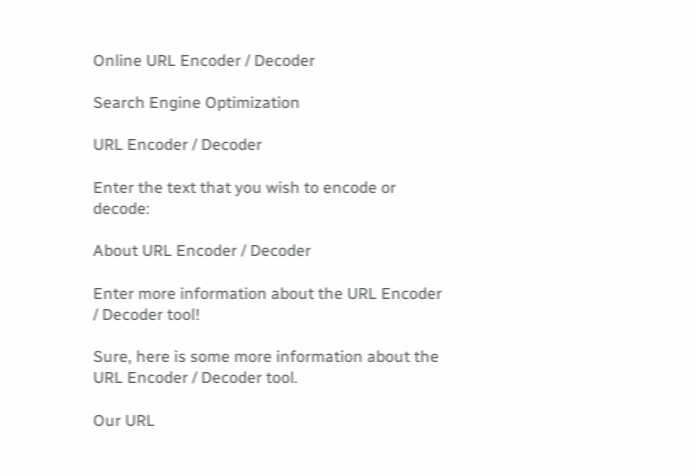Online URL Encoder / Decoder

Search Engine Optimization

URL Encoder / Decoder

Enter the text that you wish to encode or decode:

About URL Encoder / Decoder

Enter more information about the URL Encoder / Decoder tool!

Sure, here is some more information about the URL Encoder / Decoder tool.

Our URL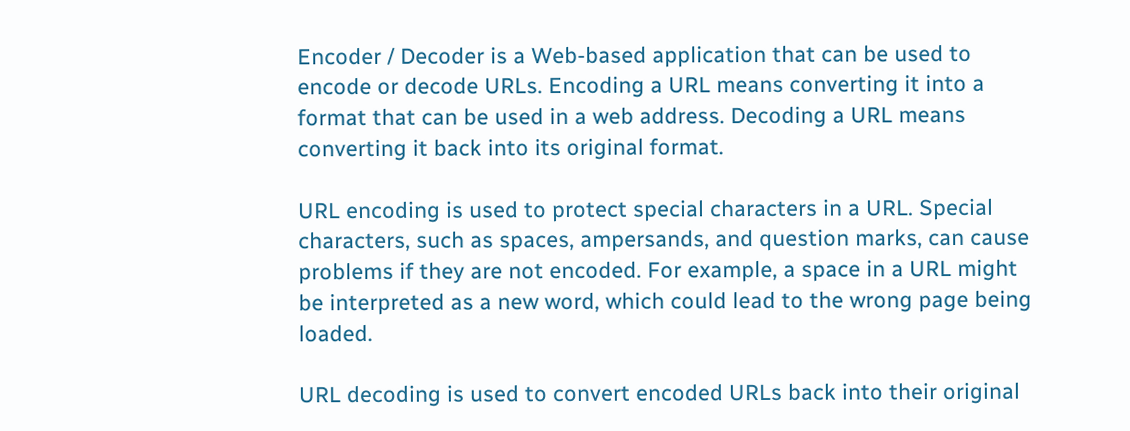Encoder / Decoder is a Web-based application that can be used to encode or decode URLs. Encoding a URL means converting it into a format that can be used in a web address. Decoding a URL means converting it back into its original format.

URL encoding is used to protect special characters in a URL. Special characters, such as spaces, ampersands, and question marks, can cause problems if they are not encoded. For example, a space in a URL might be interpreted as a new word, which could lead to the wrong page being loaded.

URL decoding is used to convert encoded URLs back into their original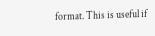format. This is useful if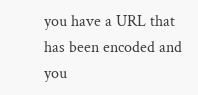you have a URL that has been encoded and you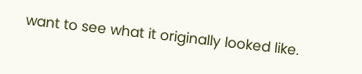want to see what it originally looked like.